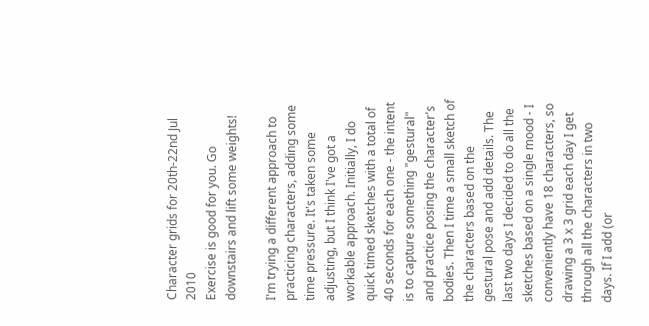Character grids for 20th-22nd Jul 2010
Exercise is good for you. Go downstairs and lift some weights!

I'm trying a different approach to practicing characters, adding some time pressure. It's taken some adjusting, but I think I've got a workable approach. Initially, I do quick timed sketches with a total of 40 seconds for each one - the intent is to capture something "gestural" and practice posing the character's bodies. Then I time a small sketch of the characters based on the gestural pose and add details. The last two days I decided to do all the sketches based on a single mood - I conveniently have 18 characters, so drawing a 3 x 3 grid each day I get through all the characters in two days. If I add (or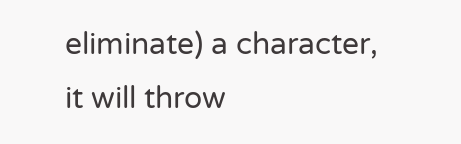eliminate) a character, it will throw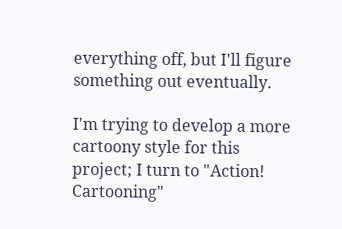everything off, but I'll figure something out eventually.

I'm trying to develop a more cartoony style for this project; I turn to "Action! Cartooning"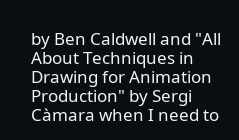by Ben Caldwell and "All About Techniques in Drawing for Animation Production" by Sergi Càmara when I need to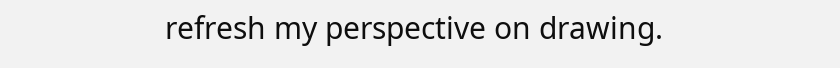refresh my perspective on drawing.